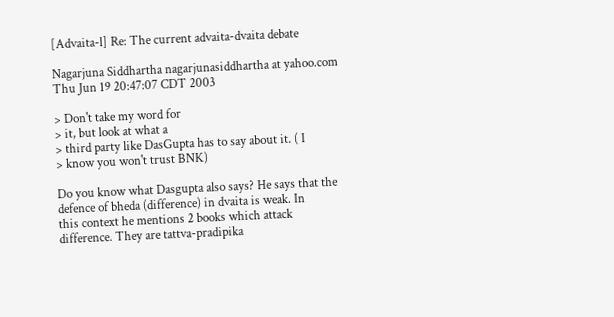[Advaita-l] Re: The current advaita-dvaita debate

Nagarjuna Siddhartha nagarjunasiddhartha at yahoo.com
Thu Jun 19 20:47:07 CDT 2003

> Don't take my word for
> it, but look at what a
> third party like DasGupta has to say about it. ( I
> know you won't trust BNK)

Do you know what Dasgupta also says? He says that the
defence of bheda (difference) in dvaita is weak. In
this context he mentions 2 books which attack
difference. They are tattva-pradipika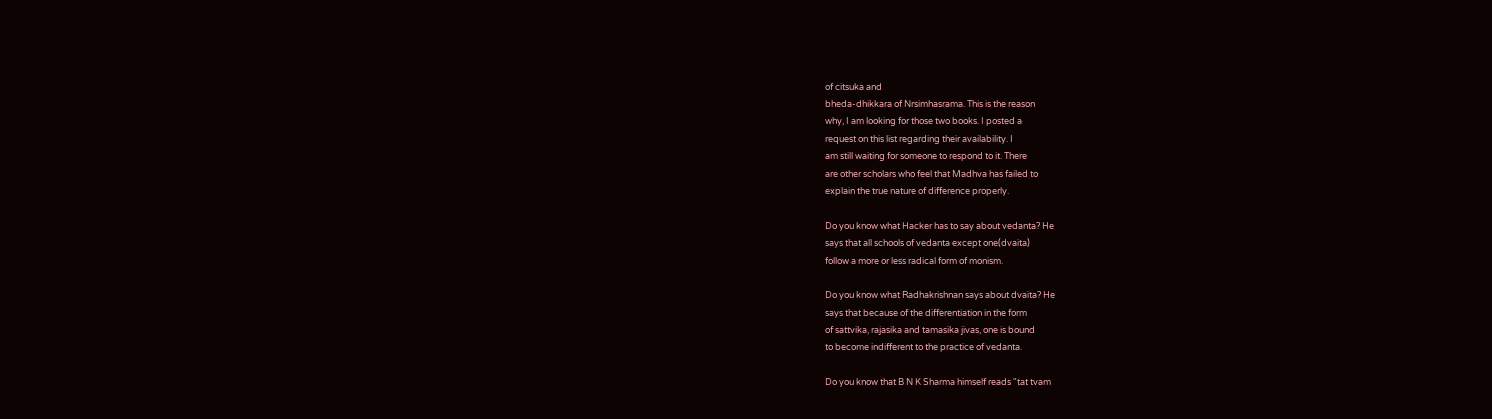of citsuka and
bheda-dhikkara of Nrsimhasrama. This is the reason
why, I am looking for those two books. I posted a
request on this list regarding their availability. I
am still waiting for someone to respond to it. There
are other scholars who feel that Madhva has failed to
explain the true nature of difference properly.

Do you know what Hacker has to say about vedanta? He
says that all schools of vedanta except one(dvaita)
follow a more or less radical form of monism.

Do you know what Radhakrishnan says about dvaita? He
says that because of the differentiation in the form
of sattvika, rajasika and tamasika jivas, one is bound
to become indifferent to the practice of vedanta.

Do you know that B N K Sharma himself reads "tat tvam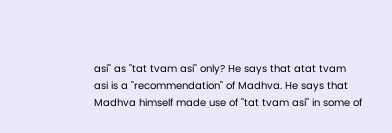asi" as "tat tvam asi" only? He says that atat tvam
asi is a "recommendation" of Madhva. He says that
Madhva himself made use of "tat tvam asi" in some of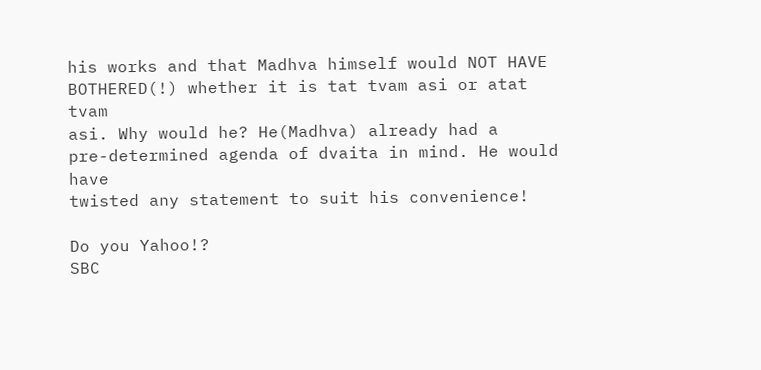his works and that Madhva himself would NOT HAVE
BOTHERED(!) whether it is tat tvam asi or atat tvam
asi. Why would he? He(Madhva) already had a
pre-determined agenda of dvaita in mind. He would have
twisted any statement to suit his convenience!

Do you Yahoo!?
SBC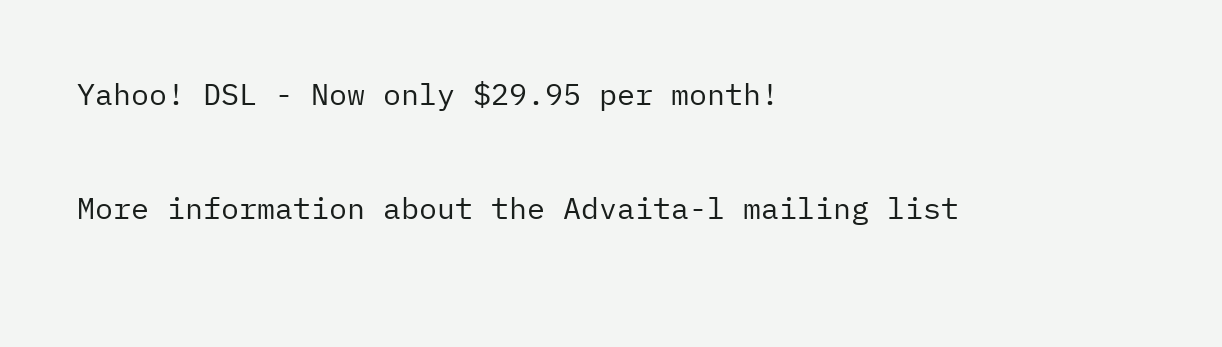Yahoo! DSL - Now only $29.95 per month!

More information about the Advaita-l mailing list